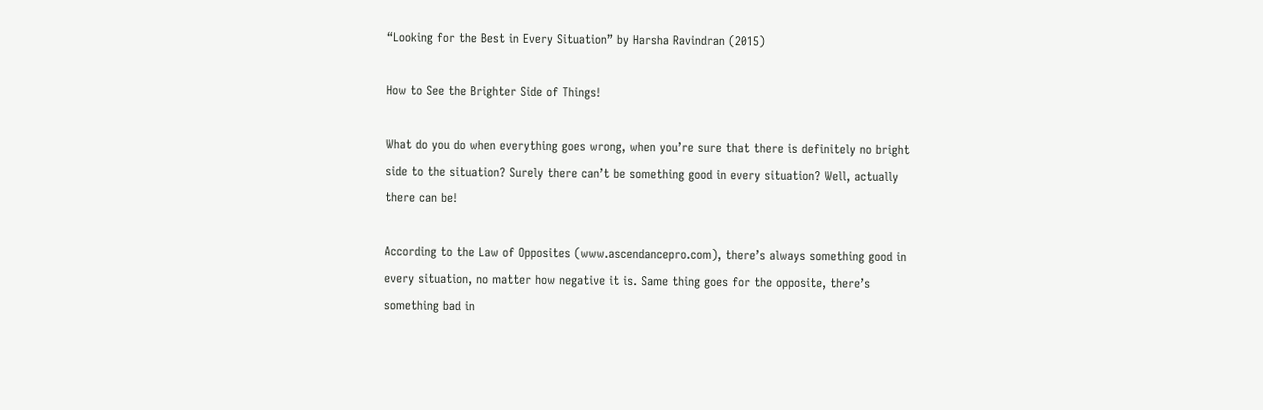“Looking for the Best in Every Situation” by Harsha Ravindran (2015)

How to See the Brighter Side of Things!

What do you do when everything goes wrong, when you’re sure that there is definitely no bright side to the situation? Surely there can’t be something good in every situation? Well, actually there can be!

According to the Law of Opposites (www.ascendancepro.com), there’s always something good in every situation, no matter how negative it is. Same thing goes for the opposite, there’s something bad in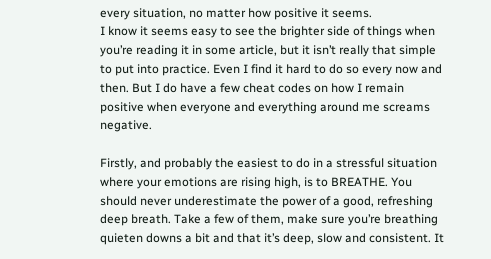every situation, no matter how positive it seems.
I know it seems easy to see the brighter side of things when you’re reading it in some article, but it isn’t really that simple to put into practice. Even I find it hard to do so every now and then. But I do have a few cheat codes on how I remain positive when everyone and everything around me screams negative.

Firstly, and probably the easiest to do in a stressful situation where your emotions are rising high, is to BREATHE. You should never underestimate the power of a good, refreshing deep breath. Take a few of them, make sure you’re breathing quieten downs a bit and that it’s deep, slow and consistent. It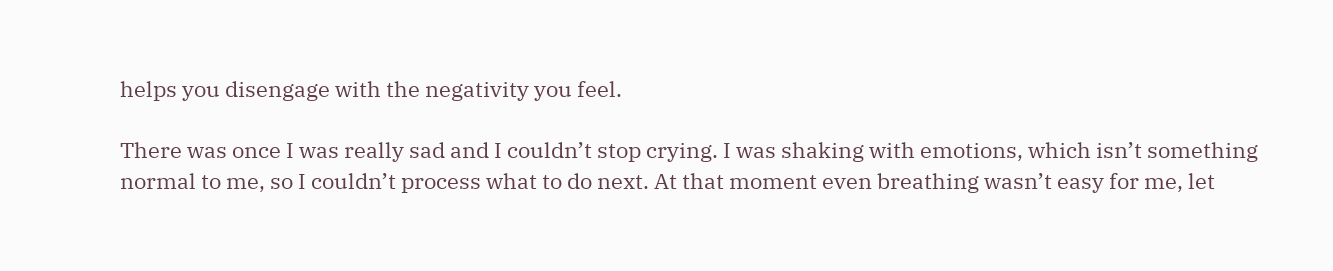helps you disengage with the negativity you feel.

There was once I was really sad and I couldn’t stop crying. I was shaking with emotions, which isn’t something normal to me, so I couldn’t process what to do next. At that moment even breathing wasn’t easy for me, let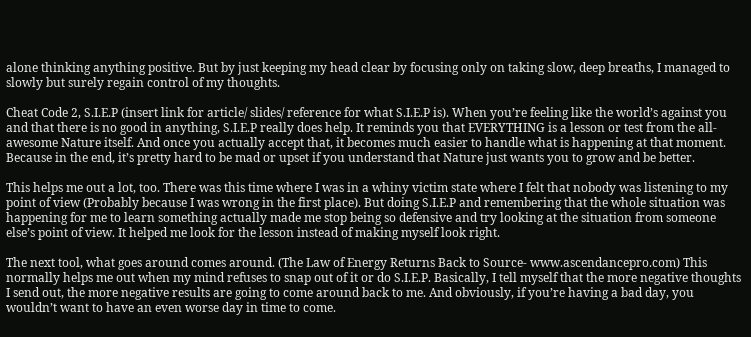alone thinking anything positive. But by just keeping my head clear by focusing only on taking slow, deep breaths, I managed to slowly but surely regain control of my thoughts.

Cheat Code 2, S.I.E.P (insert link for article/ slides/ reference for what S.I.E.P is). When you’re feeling like the world’s against you and that there is no good in anything, S.I.E.P really does help. It reminds you that EVERYTHING is a lesson or test from the all- awesome Nature itself. And once you actually accept that, it becomes much easier to handle what is happening at that moment. Because in the end, it’s pretty hard to be mad or upset if you understand that Nature just wants you to grow and be better.

This helps me out a lot, too. There was this time where I was in a whiny victim state where I felt that nobody was listening to my point of view (Probably because I was wrong in the first place). But doing S.I.E.P and remembering that the whole situation was happening for me to learn something actually made me stop being so defensive and try looking at the situation from someone else’s point of view. It helped me look for the lesson instead of making myself look right.

The next tool, what goes around comes around. (The Law of Energy Returns Back to Source- www.ascendancepro.com) This normally helps me out when my mind refuses to snap out of it or do S.I.E.P. Basically, I tell myself that the more negative thoughts I send out, the more negative results are going to come around back to me. And obviously, if you’re having a bad day, you wouldn’t want to have an even worse day in time to come.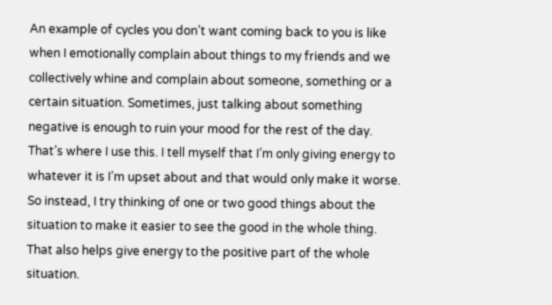An example of cycles you don’t want coming back to you is like when I emotionally complain about things to my friends and we collectively whine and complain about someone, something or a certain situation. Sometimes, just talking about something negative is enough to ruin your mood for the rest of the day. That’s where I use this. I tell myself that I’m only giving energy to whatever it is I’m upset about and that would only make it worse. So instead, I try thinking of one or two good things about the situation to make it easier to see the good in the whole thing. That also helps give energy to the positive part of the whole situation.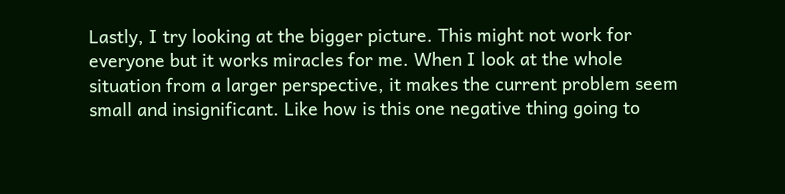Lastly, I try looking at the bigger picture. This might not work for everyone but it works miracles for me. When I look at the whole situation from a larger perspective, it makes the current problem seem small and insignificant. Like how is this one negative thing going to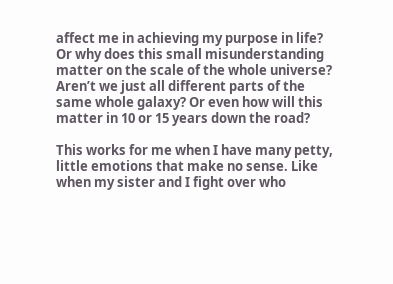affect me in achieving my purpose in life? Or why does this small misunderstanding matter on the scale of the whole universe? Aren’t we just all different parts of the same whole galaxy? Or even how will this matter in 10 or 15 years down the road?

This works for me when I have many petty, little emotions that make no sense. Like when my sister and I fight over who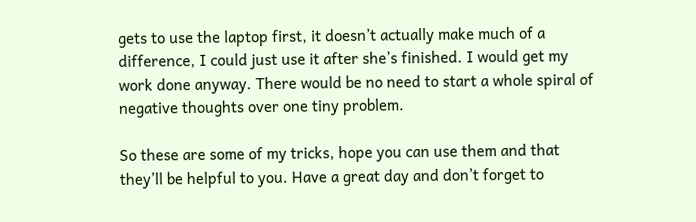gets to use the laptop first, it doesn’t actually make much of a difference, I could just use it after she’s finished. I would get my work done anyway. There would be no need to start a whole spiral of negative thoughts over one tiny problem.

So these are some of my tricks, hope you can use them and that they’ll be helpful to you. Have a great day and don’t forget to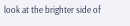look at the brighter side of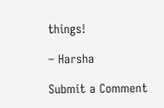things!

– Harsha

Submit a Comment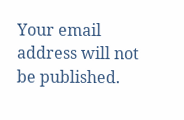Your email address will not be published.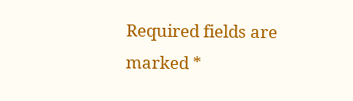Required fields are marked *